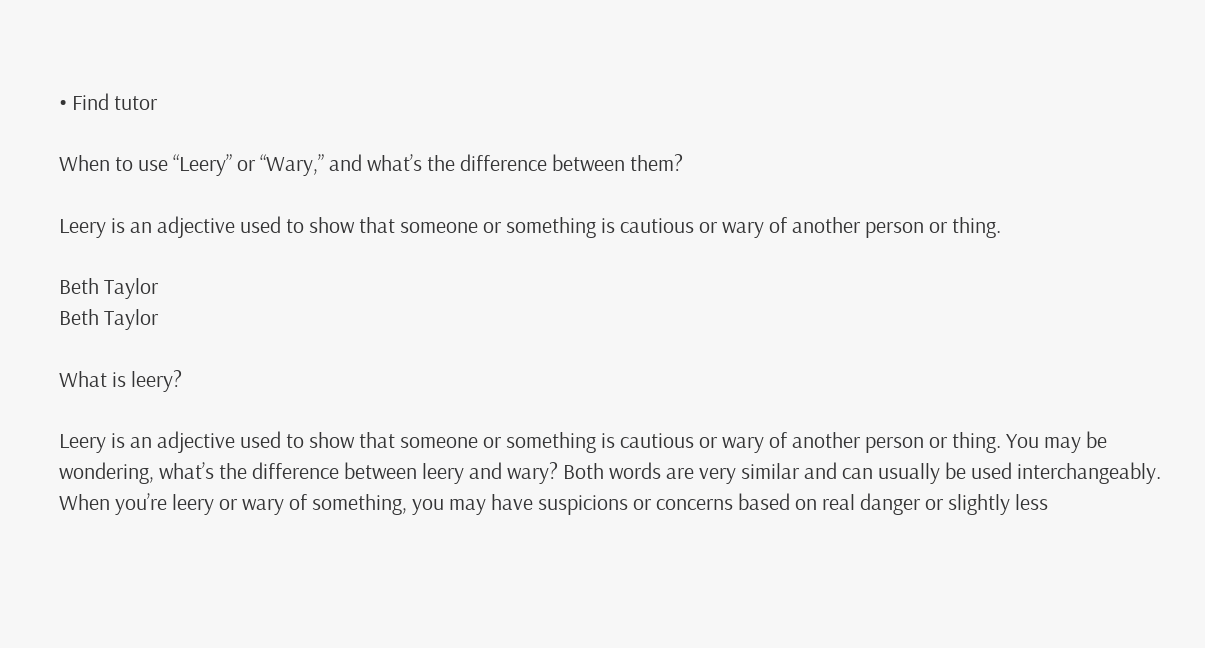• Find tutor

When to use “Leery” or “Wary,” and what’s the difference between them?

Leery is an adjective used to show that someone or something is cautious or wary of another person or thing.

Beth Taylor
Beth Taylor

What is leery?

Leery is an adjective used to show that someone or something is cautious or wary of another person or thing. You may be wondering, what’s the difference between leery and wary? Both words are very similar and can usually be used interchangeably. When you’re leery or wary of something, you may have suspicions or concerns based on real danger or slightly less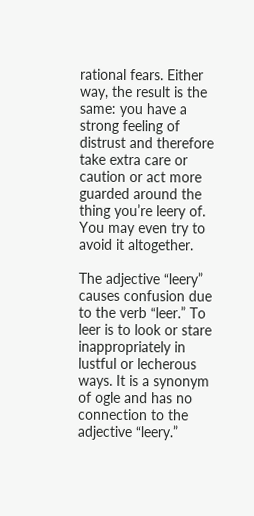rational fears. Either way, the result is the same: you have a strong feeling of distrust and therefore take extra care or caution or act more guarded around the thing you’re leery of. You may even try to avoid it altogether.

The adjective “leery” causes confusion due to the verb “leer.” To leer is to look or stare inappropriately in lustful or lecherous ways. It is a synonym of ogle and has no connection to the adjective “leery.”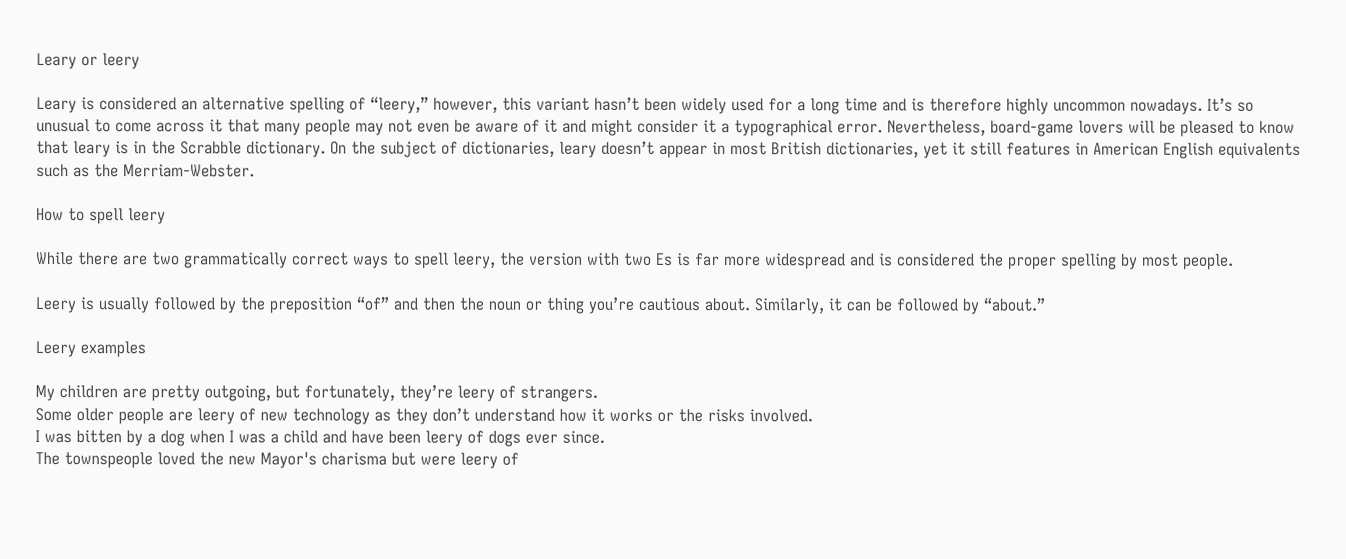Leary or leery

Leary is considered an alternative spelling of “leery,” however, this variant hasn’t been widely used for a long time and is therefore highly uncommon nowadays. It’s so unusual to come across it that many people may not even be aware of it and might consider it a typographical error. Nevertheless, board-game lovers will be pleased to know that leary is in the Scrabble dictionary. On the subject of dictionaries, leary doesn’t appear in most British dictionaries, yet it still features in American English equivalents such as the Merriam-Webster.

How to spell leery

While there are two grammatically correct ways to spell leery, the version with two Es is far more widespread and is considered the proper spelling by most people.

Leery is usually followed by the preposition “of” and then the noun or thing you’re cautious about. Similarly, it can be followed by “about.”

Leery examples

My children are pretty outgoing, but fortunately, they’re leery of strangers.
Some older people are leery of new technology as they don’t understand how it works or the risks involved.
I was bitten by a dog when I was a child and have been leery of dogs ever since.
The townspeople loved the new Mayor's charisma but were leery of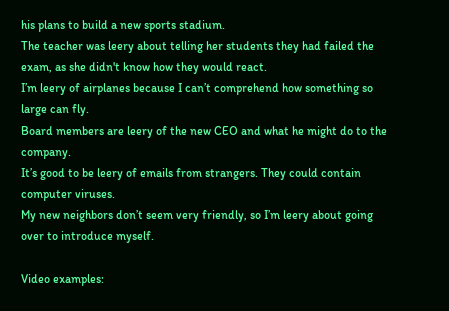his plans to build a new sports stadium.
The teacher was leery about telling her students they had failed the exam, as she didn't know how they would react.
I’m leery of airplanes because I can’t comprehend how something so large can fly.
Board members are leery of the new CEO and what he might do to the company.
It’s good to be leery of emails from strangers. They could contain computer viruses.
My new neighbors don’t seem very friendly, so I’m leery about going over to introduce myself.

Video examples: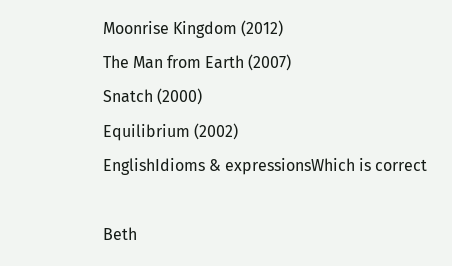Moonrise Kingdom (2012)
The Man from Earth (2007)
Snatch (2000)
Equilibrium (2002)
EnglishIdioms & expressionsWhich is correct

Beth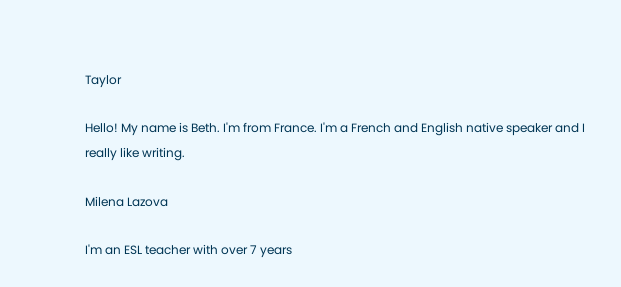Taylor

Hello! My name is Beth. I'm from France. I'm a French and English native speaker and I really like writing.

Milena Lazova

I'm an ESL teacher with over 7 years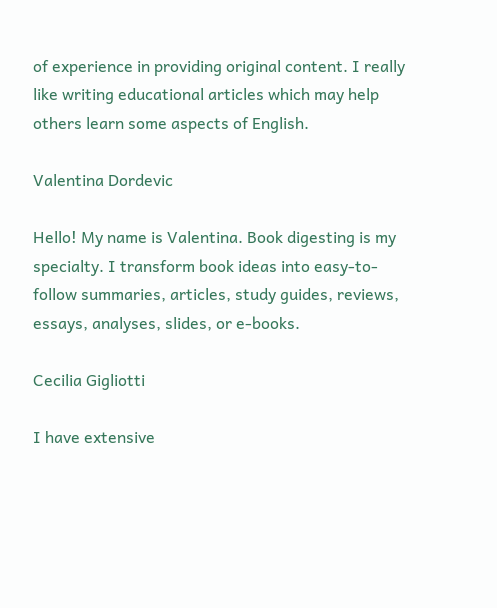of experience in providing original content. I really like writing educational articles which may help others learn some aspects of English.

Valentina Dordevic

Hello! My name is Valentina. Book digesting is my specialty. I transform book ideas into easy-to-follow summaries, articles, study guides, reviews, essays, analyses, slides, or e-books.

Cecilia Gigliotti

I have extensive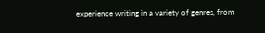experience writing in a variety of genres, from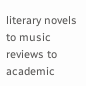literary novels to music reviews to academic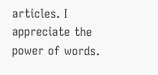articles. I appreciate the power of words.